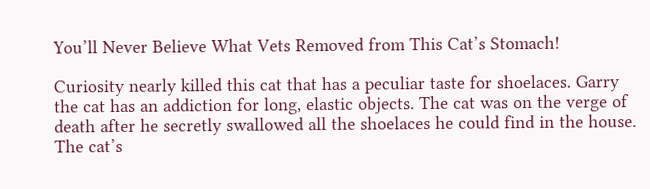You’ll Never Believe What Vets Removed from This Cat’s Stomach!

Curiosity nearly killed this cat that has a peculiar taste for shoelaces. Garry the cat has an addiction for long, elastic objects. The cat was on the verge of death after he secretly swallowed all the shoelaces he could find in the house. The cat’s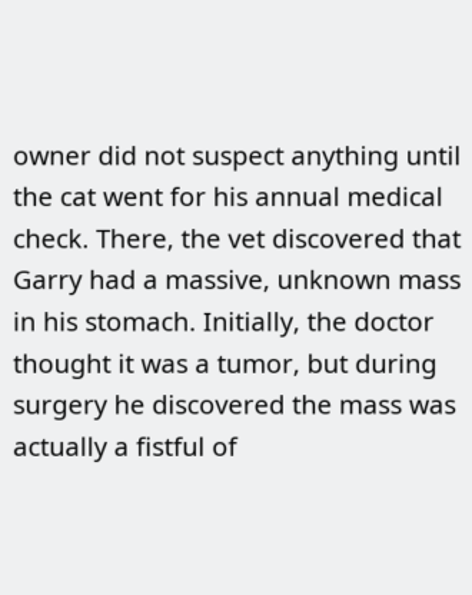owner did not suspect anything until the cat went for his annual medical check. There, the vet discovered that Garry had a massive, unknown mass in his stomach. Initially, the doctor thought it was a tumor, but during surgery he discovered the mass was actually a fistful of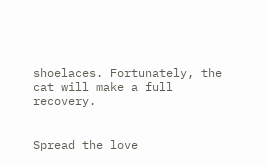shoelaces. Fortunately, the cat will make a full recovery.


Spread the love